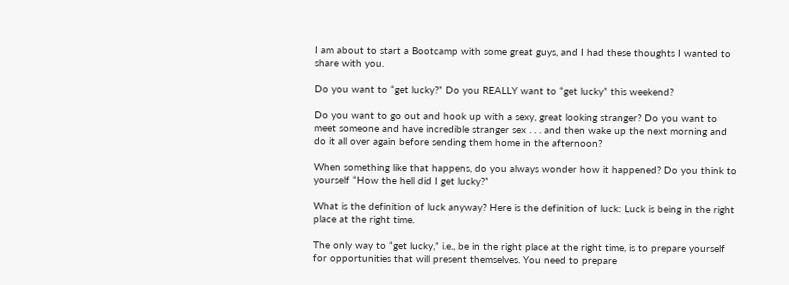I am about to start a Bootcamp with some great guys, and I had these thoughts I wanted to share with you.

Do you want to “get lucky?” Do you REALLY want to “get lucky” this weekend?

Do you want to go out and hook up with a sexy, great looking stranger? Do you want to meet someone and have incredible stranger sex . . . and then wake up the next morning and do it all over again before sending them home in the afternoon?

When something like that happens, do you always wonder how it happened? Do you think to yourself “How the hell did I get lucky?”

What is the definition of luck anyway? Here is the definition of luck: Luck is being in the right place at the right time.

The only way to “get lucky,” i.e., be in the right place at the right time, is to prepare yourself for opportunities that will present themselves. You need to prepare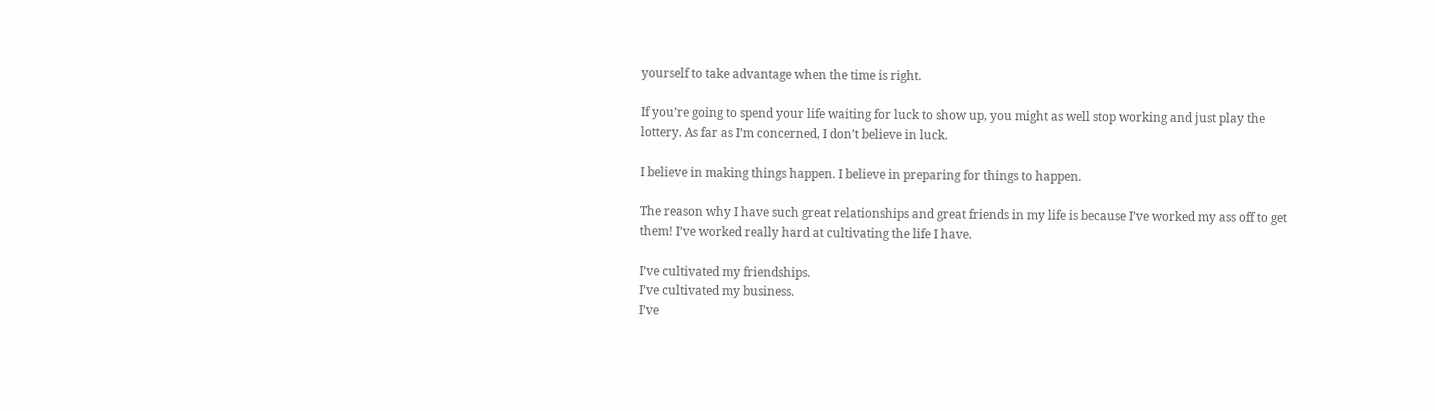yourself to take advantage when the time is right.

If you’re going to spend your life waiting for luck to show up, you might as well stop working and just play the lottery. As far as I’m concerned, I don’t believe in luck.

I believe in making things happen. I believe in preparing for things to happen.

The reason why I have such great relationships and great friends in my life is because I’ve worked my ass off to get them! I’ve worked really hard at cultivating the life I have.

I’ve cultivated my friendships.
I’ve cultivated my business.
I’ve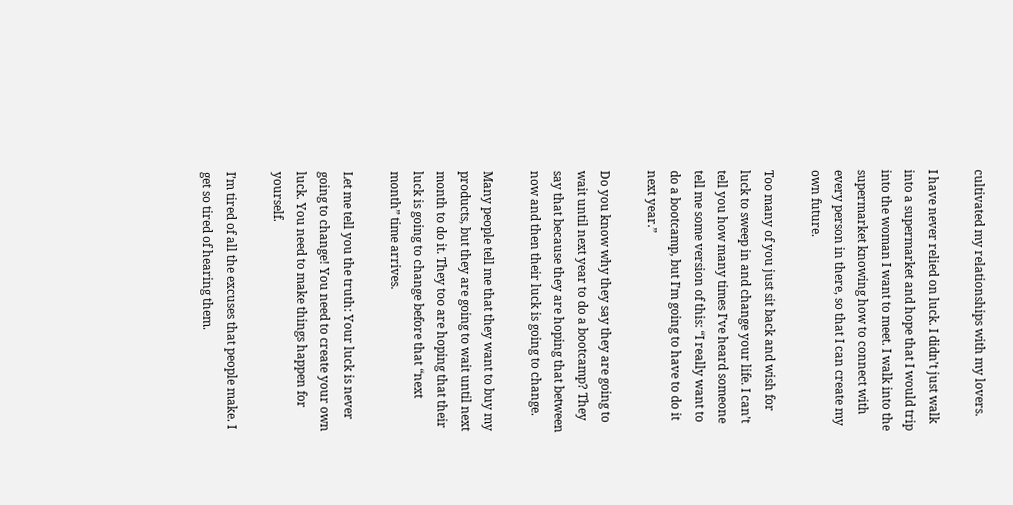cultivated my relationships with my lovers.

I have never relied on luck. I didn’t just walk into a supermarket and hope that I would trip into the woman I want to meet. I walk into the supermarket knowing how to connect with every person in there, so that I can create my own future.

Too many of you just sit back and wish for luck to sweep in and change your life. I can’t tell you how many times I’ve heard someone tell me some version of this: “I really want to do a bootcamp, but I’m going to have to do it next year.”

Do you know why they say they are going to wait until next year to do a bootcamp? They say that because they are hoping that between now and then their luck is going to change.

Many people tell me that they want to buy my products, but they are going to wait until next month to do it. They too are hoping that their luck is going to change before that “next month” time arrives.

Let me tell you the truth: Your luck is never going to change! You need to create your own luck. You need to make things happen for yourself.

I’m tired of all the excuses that people make. I get so tired of hearing them.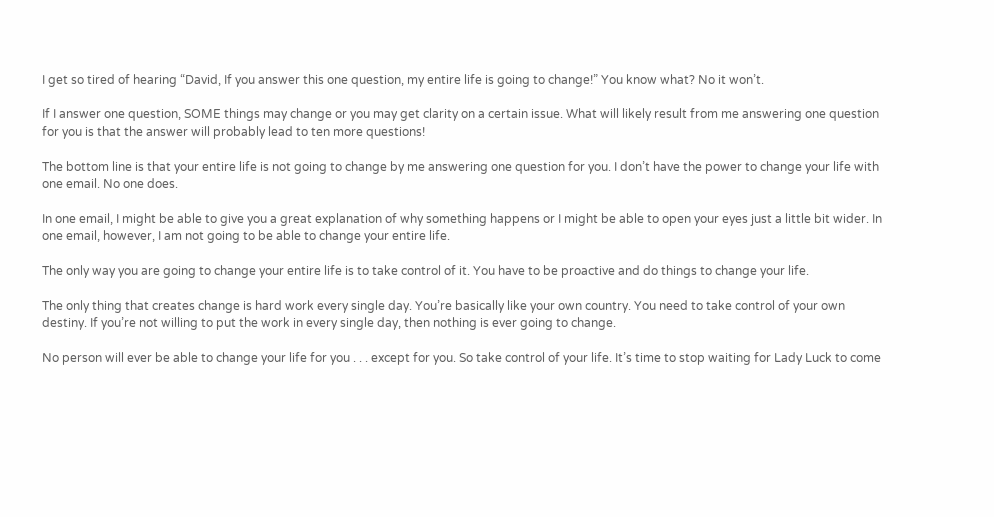I get so tired of hearing “David, If you answer this one question, my entire life is going to change!” You know what? No it won’t.

If I answer one question, SOME things may change or you may get clarity on a certain issue. What will likely result from me answering one question for you is that the answer will probably lead to ten more questions!

The bottom line is that your entire life is not going to change by me answering one question for you. I don’t have the power to change your life with one email. No one does.

In one email, I might be able to give you a great explanation of why something happens or I might be able to open your eyes just a little bit wider. In one email, however, I am not going to be able to change your entire life.

The only way you are going to change your entire life is to take control of it. You have to be proactive and do things to change your life.

The only thing that creates change is hard work every single day. You’re basically like your own country. You need to take control of your own destiny. If you’re not willing to put the work in every single day, then nothing is ever going to change.

No person will ever be able to change your life for you . . . except for you. So take control of your life. It’s time to stop waiting for Lady Luck to come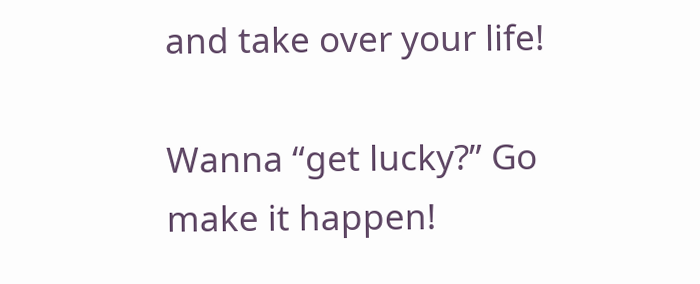and take over your life!

Wanna “get lucky?” Go make it happen!